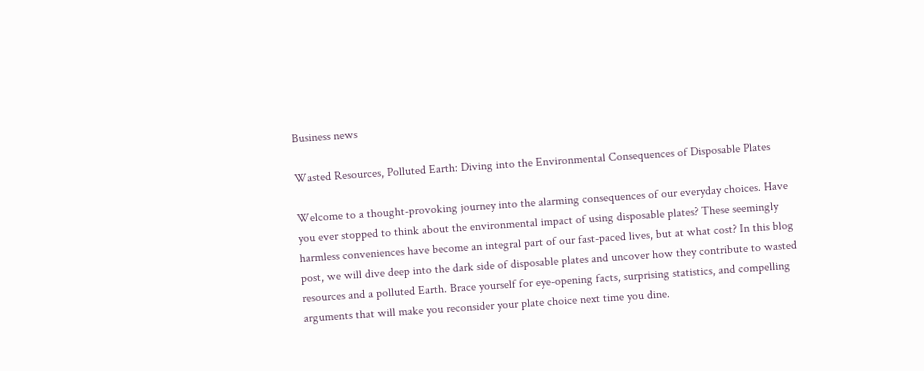Business news

Wasted Resources, Polluted Earth: Diving into the Environmental Consequences of Disposable Plates

Welcome to a thought-provoking journey into the alarming consequences of our everyday choices. Have you ever stopped to think about the environmental impact of using disposable plates? These seemingly harmless conveniences have become an integral part of our fast-paced lives, but at what cost? In this blog post, we will dive deep into the dark side of disposable plates and uncover how they contribute to wasted resources and a polluted Earth. Brace yourself for eye-opening facts, surprising statistics, and compelling arguments that will make you reconsider your plate choice next time you dine.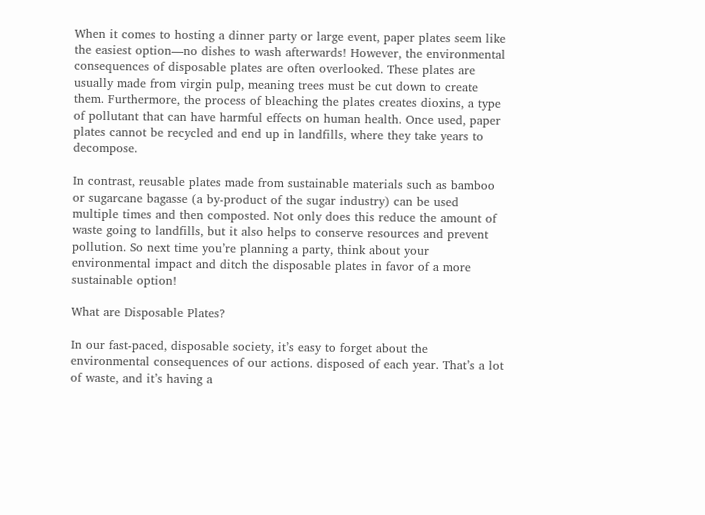When it comes to hosting a dinner party or large event, paper plates seem like the easiest option—no dishes to wash afterwards! However, the environmental consequences of disposable plates are often overlooked. These plates are usually made from virgin pulp, meaning trees must be cut down to create them. Furthermore, the process of bleaching the plates creates dioxins, a type of pollutant that can have harmful effects on human health. Once used, paper plates cannot be recycled and end up in landfills, where they take years to decompose.

In contrast, reusable plates made from sustainable materials such as bamboo or sugarcane bagasse (a by-product of the sugar industry) can be used multiple times and then composted. Not only does this reduce the amount of waste going to landfills, but it also helps to conserve resources and prevent pollution. So next time you’re planning a party, think about your environmental impact and ditch the disposable plates in favor of a more sustainable option!

What are Disposable Plates?

In our fast-paced, disposable society, it’s easy to forget about the environmental consequences of our actions. disposed of each year. That’s a lot of waste, and it’s having a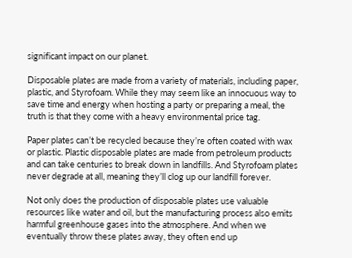significant impact on our planet.

Disposable plates are made from a variety of materials, including paper, plastic, and Styrofoam. While they may seem like an innocuous way to save time and energy when hosting a party or preparing a meal, the truth is that they come with a heavy environmental price tag.

Paper plates can’t be recycled because they’re often coated with wax or plastic. Plastic disposable plates are made from petroleum products and can take centuries to break down in landfills. And Styrofoam plates never degrade at all, meaning they’ll clog up our landfill forever.

Not only does the production of disposable plates use valuable resources like water and oil, but the manufacturing process also emits harmful greenhouse gases into the atmosphere. And when we eventually throw these plates away, they often end up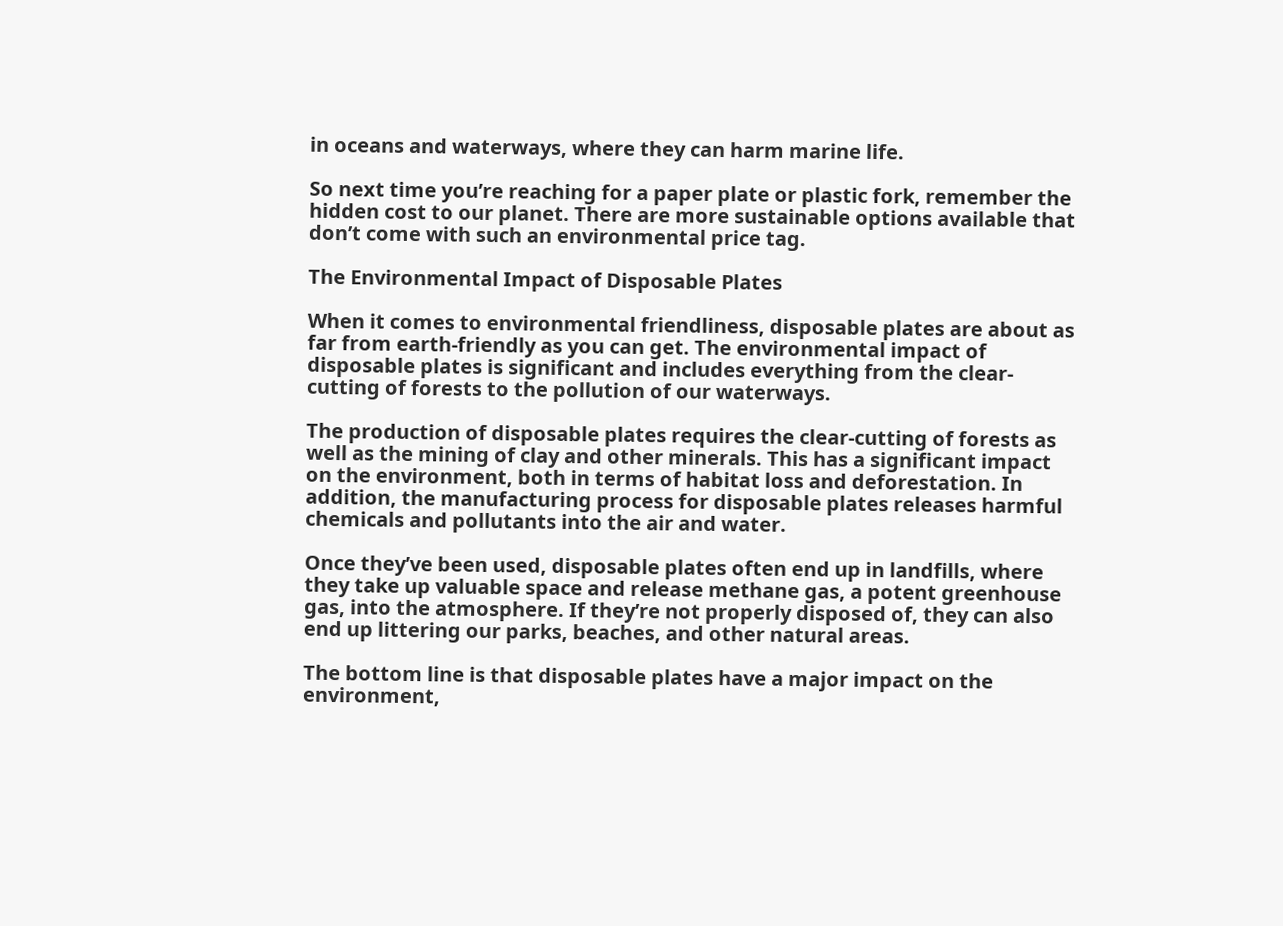in oceans and waterways, where they can harm marine life.

So next time you’re reaching for a paper plate or plastic fork, remember the hidden cost to our planet. There are more sustainable options available that don’t come with such an environmental price tag.

The Environmental Impact of Disposable Plates

When it comes to environmental friendliness, disposable plates are about as far from earth-friendly as you can get. The environmental impact of disposable plates is significant and includes everything from the clear-cutting of forests to the pollution of our waterways.

The production of disposable plates requires the clear-cutting of forests as well as the mining of clay and other minerals. This has a significant impact on the environment, both in terms of habitat loss and deforestation. In addition, the manufacturing process for disposable plates releases harmful chemicals and pollutants into the air and water.

Once they’ve been used, disposable plates often end up in landfills, where they take up valuable space and release methane gas, a potent greenhouse gas, into the atmosphere. If they’re not properly disposed of, they can also end up littering our parks, beaches, and other natural areas.

The bottom line is that disposable plates have a major impact on the environment,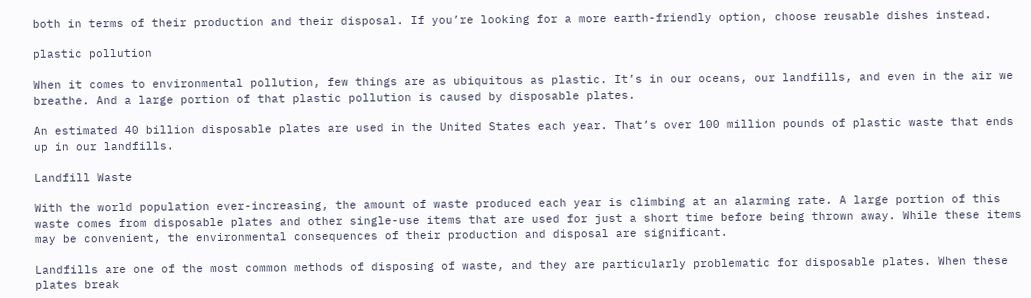both in terms of their production and their disposal. If you’re looking for a more earth-friendly option, choose reusable dishes instead.

plastic pollution

When it comes to environmental pollution, few things are as ubiquitous as plastic. It’s in our oceans, our landfills, and even in the air we breathe. And a large portion of that plastic pollution is caused by disposable plates.

An estimated 40 billion disposable plates are used in the United States each year. That’s over 100 million pounds of plastic waste that ends up in our landfills.

Landfill Waste

With the world population ever-increasing, the amount of waste produced each year is climbing at an alarming rate. A large portion of this waste comes from disposable plates and other single-use items that are used for just a short time before being thrown away. While these items may be convenient, the environmental consequences of their production and disposal are significant.

Landfills are one of the most common methods of disposing of waste, and they are particularly problematic for disposable plates. When these plates break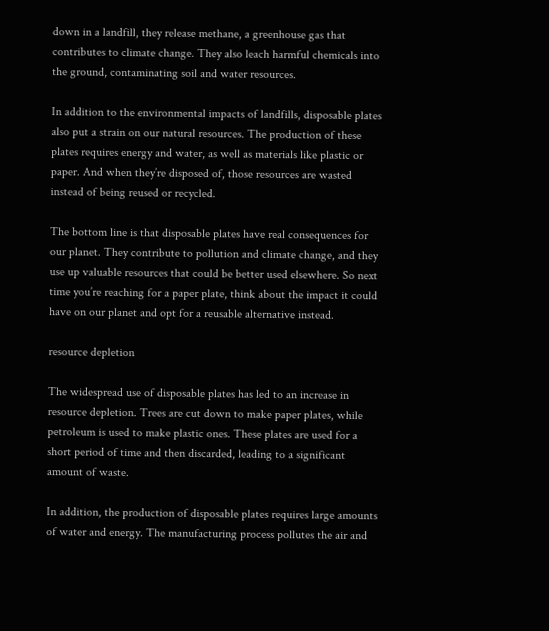down in a landfill, they release methane, a greenhouse gas that contributes to climate change. They also leach harmful chemicals into the ground, contaminating soil and water resources.

In addition to the environmental impacts of landfills, disposable plates also put a strain on our natural resources. The production of these plates requires energy and water, as well as materials like plastic or paper. And when they’re disposed of, those resources are wasted instead of being reused or recycled.

The bottom line is that disposable plates have real consequences for our planet. They contribute to pollution and climate change, and they use up valuable resources that could be better used elsewhere. So next time you’re reaching for a paper plate, think about the impact it could have on our planet and opt for a reusable alternative instead.

resource depletion

The widespread use of disposable plates has led to an increase in resource depletion. Trees are cut down to make paper plates, while petroleum is used to make plastic ones. These plates are used for a short period of time and then discarded, leading to a significant amount of waste.

In addition, the production of disposable plates requires large amounts of water and energy. The manufacturing process pollutes the air and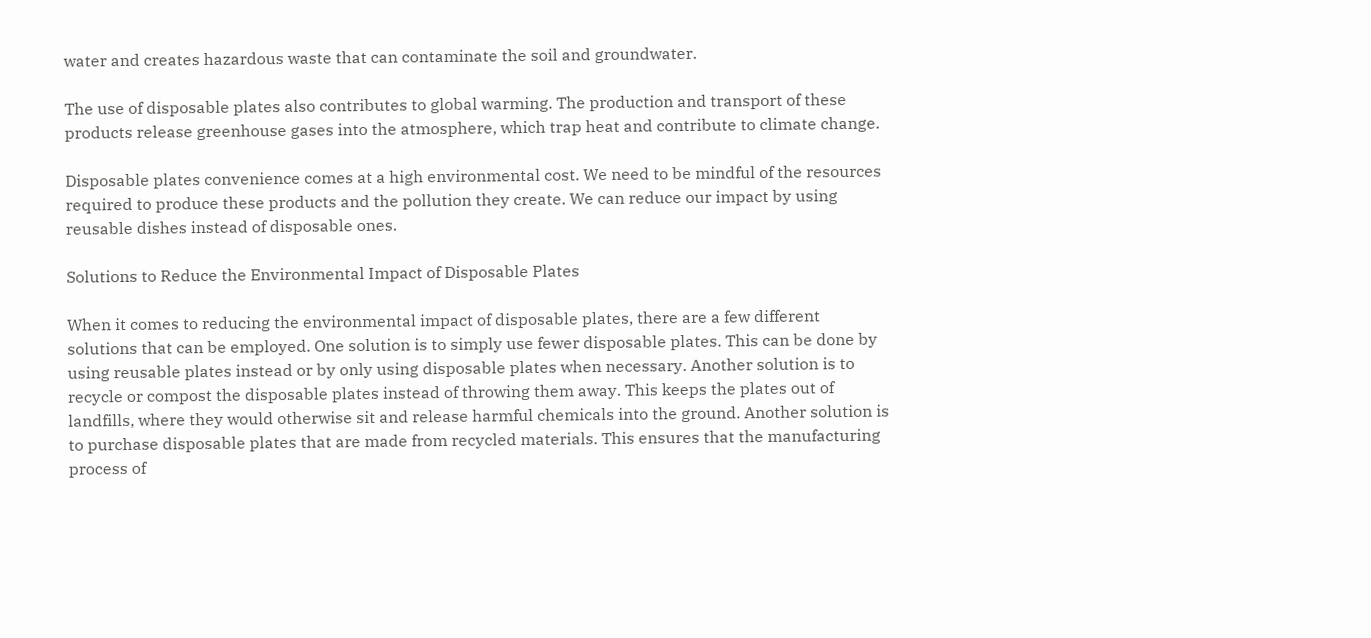water and creates hazardous waste that can contaminate the soil and groundwater.

The use of disposable plates also contributes to global warming. The production and transport of these products release greenhouse gases into the atmosphere, which trap heat and contribute to climate change.

Disposable plates convenience comes at a high environmental cost. We need to be mindful of the resources required to produce these products and the pollution they create. We can reduce our impact by using reusable dishes instead of disposable ones.

Solutions to Reduce the Environmental Impact of Disposable Plates

When it comes to reducing the environmental impact of disposable plates, there are a few different solutions that can be employed. One solution is to simply use fewer disposable plates. This can be done by using reusable plates instead or by only using disposable plates when necessary. Another solution is to recycle or compost the disposable plates instead of throwing them away. This keeps the plates out of landfills, where they would otherwise sit and release harmful chemicals into the ground. Another solution is to purchase disposable plates that are made from recycled materials. This ensures that the manufacturing process of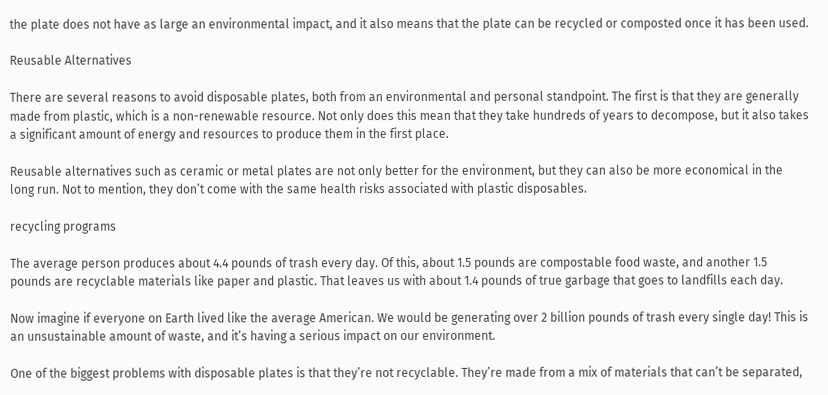the plate does not have as large an environmental impact, and it also means that the plate can be recycled or composted once it has been used.

Reusable Alternatives

There are several reasons to avoid disposable plates, both from an environmental and personal standpoint. The first is that they are generally made from plastic, which is a non-renewable resource. Not only does this mean that they take hundreds of years to decompose, but it also takes a significant amount of energy and resources to produce them in the first place.

Reusable alternatives such as ceramic or metal plates are not only better for the environment, but they can also be more economical in the long run. Not to mention, they don’t come with the same health risks associated with plastic disposables.

recycling programs

The average person produces about 4.4 pounds of trash every day. Of this, about 1.5 pounds are compostable food waste, and another 1.5 pounds are recyclable materials like paper and plastic. That leaves us with about 1.4 pounds of true garbage that goes to landfills each day.

Now imagine if everyone on Earth lived like the average American. We would be generating over 2 billion pounds of trash every single day! This is an unsustainable amount of waste, and it’s having a serious impact on our environment.

One of the biggest problems with disposable plates is that they’re not recyclable. They’re made from a mix of materials that can’t be separated,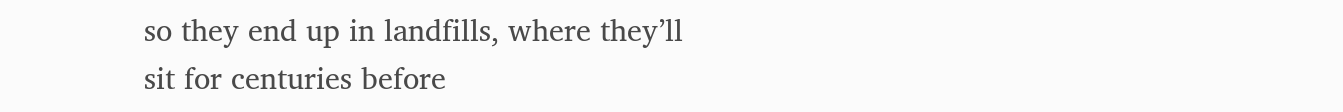so they end up in landfills, where they’ll sit for centuries before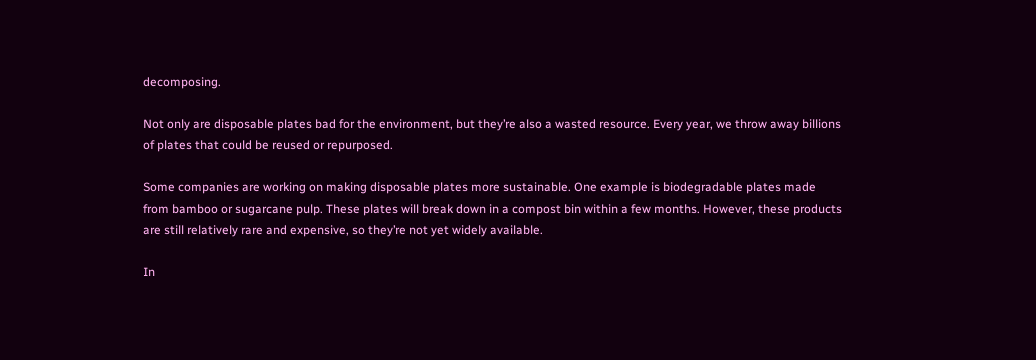decomposing.

Not only are disposable plates bad for the environment, but they’re also a wasted resource. Every year, we throw away billions of plates that could be reused or repurposed.

Some companies are working on making disposable plates more sustainable. One example is biodegradable plates made from bamboo or sugarcane pulp. These plates will break down in a compost bin within a few months. However, these products are still relatively rare and expensive, so they’re not yet widely available.

In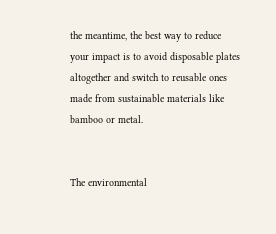the meantime, the best way to reduce your impact is to avoid disposable plates altogether and switch to reusable ones made from sustainable materials like bamboo or metal.


The environmental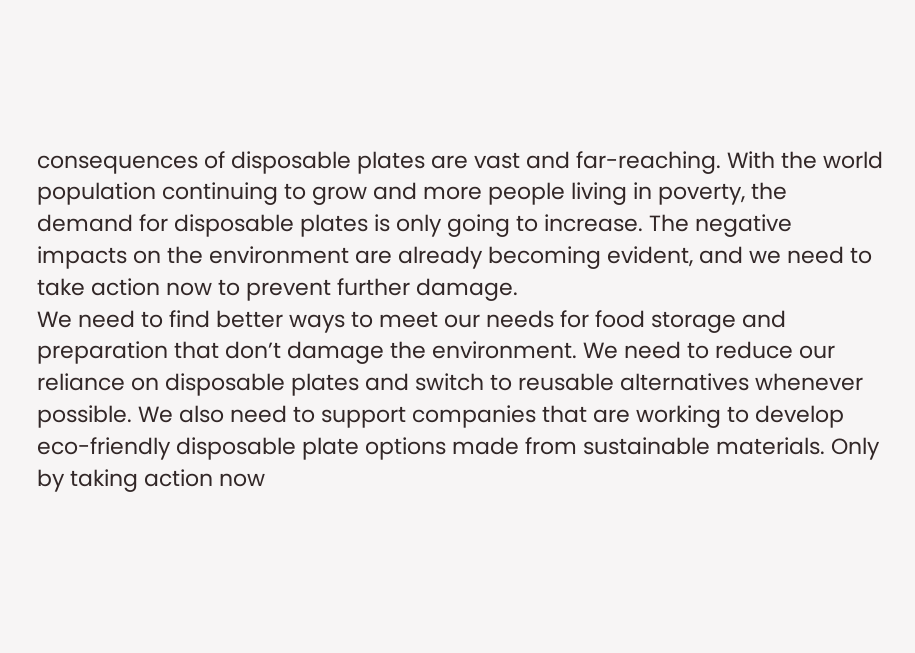consequences of disposable plates are vast and far-reaching. With the world population continuing to grow and more people living in poverty, the demand for disposable plates is only going to increase. The negative impacts on the environment are already becoming evident, and we need to take action now to prevent further damage.
We need to find better ways to meet our needs for food storage and preparation that don’t damage the environment. We need to reduce our reliance on disposable plates and switch to reusable alternatives whenever possible. We also need to support companies that are working to develop eco-friendly disposable plate options made from sustainable materials. Only by taking action now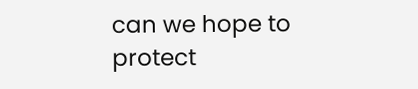can we hope to protect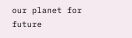our planet for future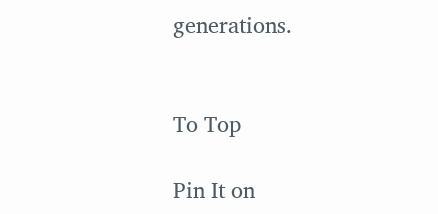generations.


To Top

Pin It on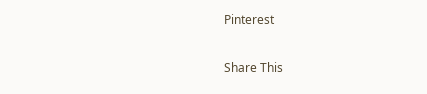Pinterest

Share This